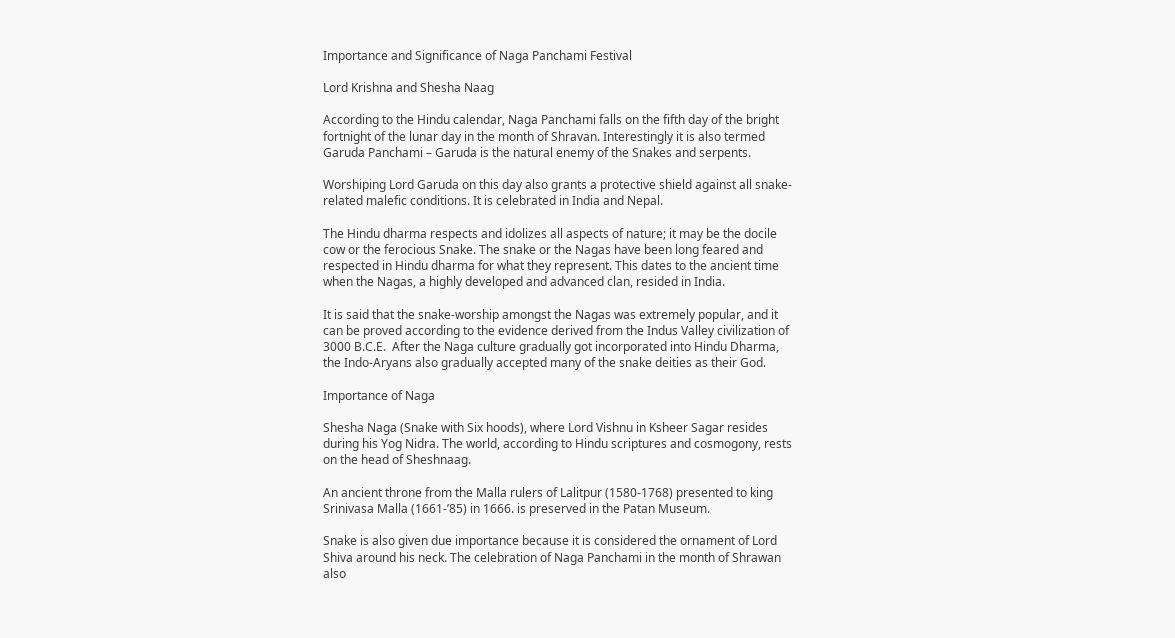Importance and Significance of Naga Panchami Festival

Lord Krishna and Shesha Naag

According to the Hindu calendar, Naga Panchami falls on the fifth day of the bright fortnight of the lunar day in the month of Shravan. Interestingly it is also termed Garuda Panchami – Garuda is the natural enemy of the Snakes and serpents.

Worshiping Lord Garuda on this day also grants a protective shield against all snake-related malefic conditions. It is celebrated in India and Nepal.

The Hindu dharma respects and idolizes all aspects of nature; it may be the docile cow or the ferocious Snake. The snake or the Nagas have been long feared and respected in Hindu dharma for what they represent. This dates to the ancient time when the Nagas, a highly developed and advanced clan, resided in India.

It is said that the snake-worship amongst the Nagas was extremely popular, and it can be proved according to the evidence derived from the Indus Valley civilization of 3000 B.C.E.  After the Naga culture gradually got incorporated into Hindu Dharma, the Indo-Aryans also gradually accepted many of the snake deities as their God.

Importance of Naga

Shesha Naga (Snake with Six hoods), where Lord Vishnu in Ksheer Sagar resides during his Yog Nidra. The world, according to Hindu scriptures and cosmogony, rests on the head of Sheshnaag.

An ancient throne from the Malla rulers of Lalitpur (1580-1768) presented to king Srinivasa Malla (1661-’85) in 1666. is preserved in the Patan Museum.

Snake is also given due importance because it is considered the ornament of Lord Shiva around his neck. The celebration of Naga Panchami in the month of Shrawan also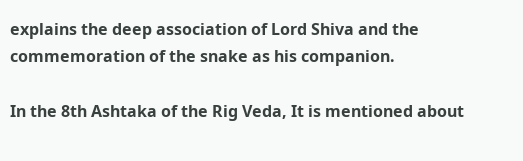explains the deep association of Lord Shiva and the commemoration of the snake as his companion.

In the 8th Ashtaka of the Rig Veda, It is mentioned about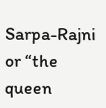Sarpa-Rajni or “the queen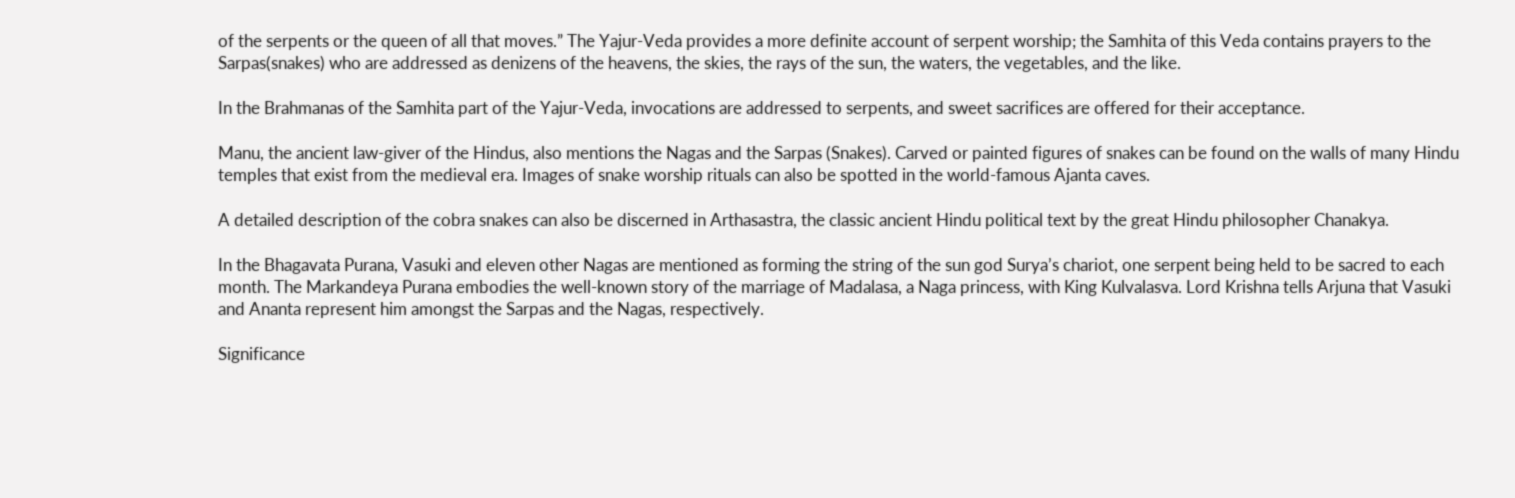of the serpents or the queen of all that moves.” The Yajur-Veda provides a more definite account of serpent worship; the Samhita of this Veda contains prayers to the Sarpas(snakes) who are addressed as denizens of the heavens, the skies, the rays of the sun, the waters, the vegetables, and the like.

In the Brahmanas of the Samhita part of the Yajur-Veda, invocations are addressed to serpents, and sweet sacrifices are offered for their acceptance.

Manu, the ancient law-giver of the Hindus, also mentions the Nagas and the Sarpas (Snakes). Carved or painted figures of snakes can be found on the walls of many Hindu temples that exist from the medieval era. Images of snake worship rituals can also be spotted in the world-famous Ajanta caves.

A detailed description of the cobra snakes can also be discerned in Arthasastra, the classic ancient Hindu political text by the great Hindu philosopher Chanakya.

In the Bhagavata Purana, Vasuki and eleven other Nagas are mentioned as forming the string of the sun god Surya’s chariot, one serpent being held to be sacred to each month. The Markandeya Purana embodies the well-known story of the marriage of Madalasa, a Naga princess, with King Kulvalasva. Lord Krishna tells Arjuna that Vasuki and Ananta represent him amongst the Sarpas and the Nagas, respectively.

Significance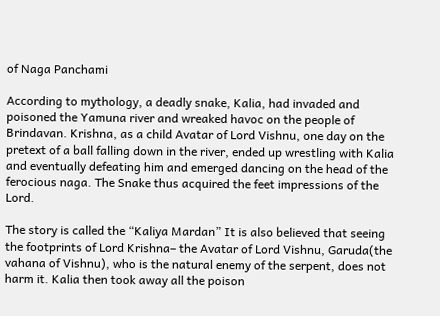of Naga Panchami

According to mythology, a deadly snake, Kalia, had invaded and poisoned the Yamuna river and wreaked havoc on the people of Brindavan. Krishna, as a child Avatar of Lord Vishnu, one day on the pretext of a ball falling down in the river, ended up wrestling with Kalia and eventually defeating him and emerged dancing on the head of the ferocious naga. The Snake thus acquired the feet impressions of the Lord.

The story is called the “Kaliya Mardan” It is also believed that seeing the footprints of Lord Krishna– the Avatar of Lord Vishnu, Garuda(the vahana of Vishnu), who is the natural enemy of the serpent, does not harm it. Kalia then took away all the poison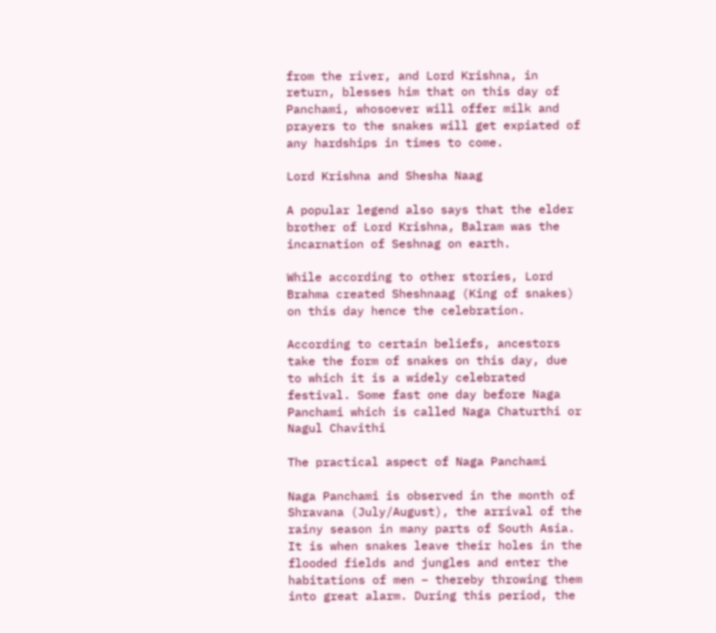from the river, and Lord Krishna, in return, blesses him that on this day of Panchami, whosoever will offer milk and prayers to the snakes will get expiated of any hardships in times to come.

Lord Krishna and Shesha Naag

A popular legend also says that the elder brother of Lord Krishna, Balram was the incarnation of Seshnag on earth.

While according to other stories, Lord Brahma created Sheshnaag (King of snakes) on this day hence the celebration.

According to certain beliefs, ancestors take the form of snakes on this day, due to which it is a widely celebrated festival. Some fast one day before Naga Panchami which is called Naga Chaturthi or Nagul Chavithi

The practical aspect of Naga Panchami

Naga Panchami is observed in the month of Shravana (July/August), the arrival of the rainy season in many parts of South Asia. It is when snakes leave their holes in the flooded fields and jungles and enter the habitations of men – thereby throwing them into great alarm. During this period, the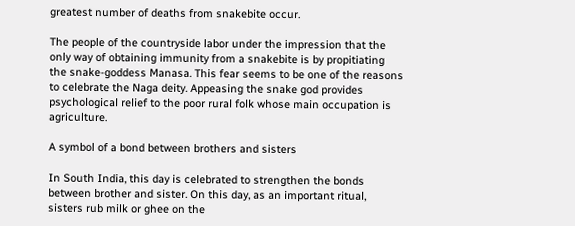greatest number of deaths from snakebite occur.

The people of the countryside labor under the impression that the only way of obtaining immunity from a snakebite is by propitiating the snake-goddess Manasa. This fear seems to be one of the reasons to celebrate the Naga deity. Appeasing the snake god provides psychological relief to the poor rural folk whose main occupation is agriculture.

A symbol of a bond between brothers and sisters

In South India, this day is celebrated to strengthen the bonds between brother and sister. On this day, as an important ritual, sisters rub milk or ghee on the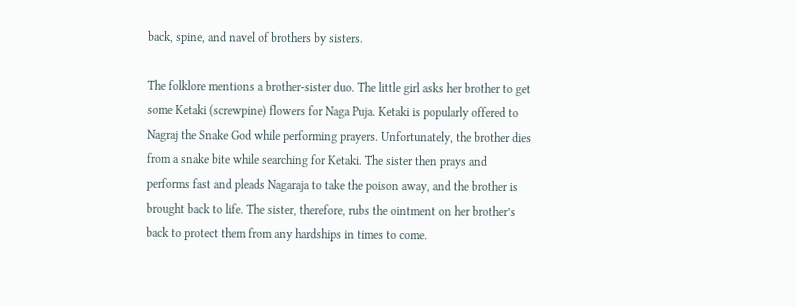back, spine, and navel of brothers by sisters.

The folklore mentions a brother-sister duo. The little girl asks her brother to get some Ketaki (screwpine) flowers for Naga Puja. Ketaki is popularly offered to Nagraj the Snake God while performing prayers. Unfortunately, the brother dies from a snake bite while searching for Ketaki. The sister then prays and performs fast and pleads Nagaraja to take the poison away, and the brother is brought back to life. The sister, therefore, rubs the ointment on her brother’s back to protect them from any hardships in times to come.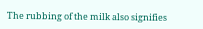The rubbing of the milk also signifies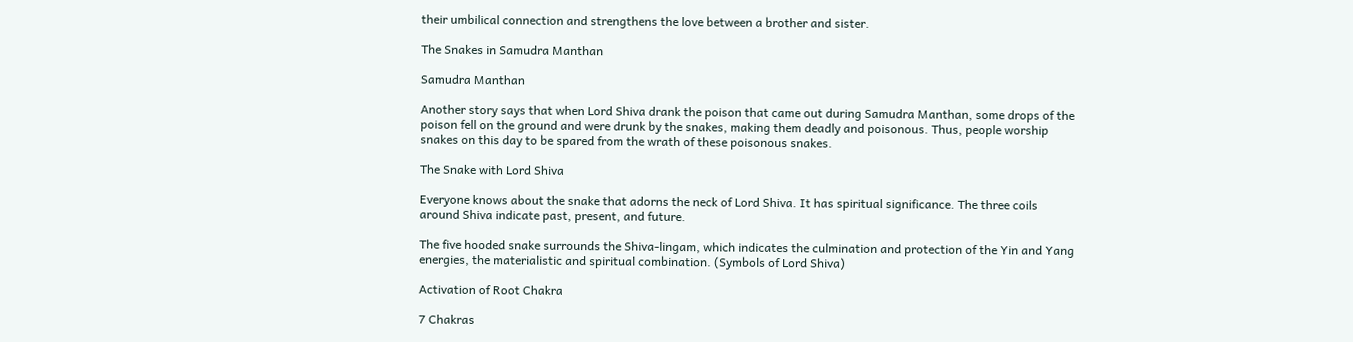their umbilical connection and strengthens the love between a brother and sister.

The Snakes in Samudra Manthan

Samudra Manthan

Another story says that when Lord Shiva drank the poison that came out during Samudra Manthan, some drops of the poison fell on the ground and were drunk by the snakes, making them deadly and poisonous. Thus, people worship snakes on this day to be spared from the wrath of these poisonous snakes.

The Snake with Lord Shiva

Everyone knows about the snake that adorns the neck of Lord Shiva. It has spiritual significance. The three coils around Shiva indicate past, present, and future.

The five hooded snake surrounds the Shiva-lingam, which indicates the culmination and protection of the Yin and Yang energies, the materialistic and spiritual combination. (Symbols of Lord Shiva)

Activation of Root Chakra

7 Chakras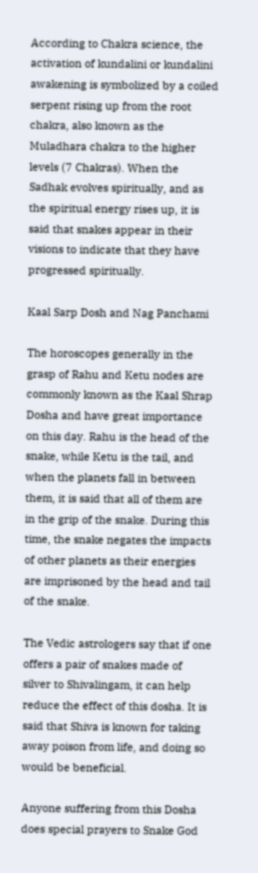According to Chakra science, the activation of kundalini or kundalini awakening is symbolized by a coiled serpent rising up from the root chakra, also known as the Muladhara chakra to the higher levels (7 Chakras). When the Sadhak evolves spiritually, and as the spiritual energy rises up, it is said that snakes appear in their visions to indicate that they have progressed spiritually.

Kaal Sarp Dosh and Nag Panchami

The horoscopes generally in the grasp of Rahu and Ketu nodes are commonly known as the Kaal Shrap Dosha and have great importance on this day. Rahu is the head of the snake, while Ketu is the tail, and when the planets fall in between them, it is said that all of them are in the grip of the snake. During this time, the snake negates the impacts of other planets as their energies are imprisoned by the head and tail of the snake.

The Vedic astrologers say that if one offers a pair of snakes made of silver to Shivalingam, it can help reduce the effect of this dosha. It is said that Shiva is known for taking away poison from life, and doing so would be beneficial.

Anyone suffering from this Dosha does special prayers to Snake God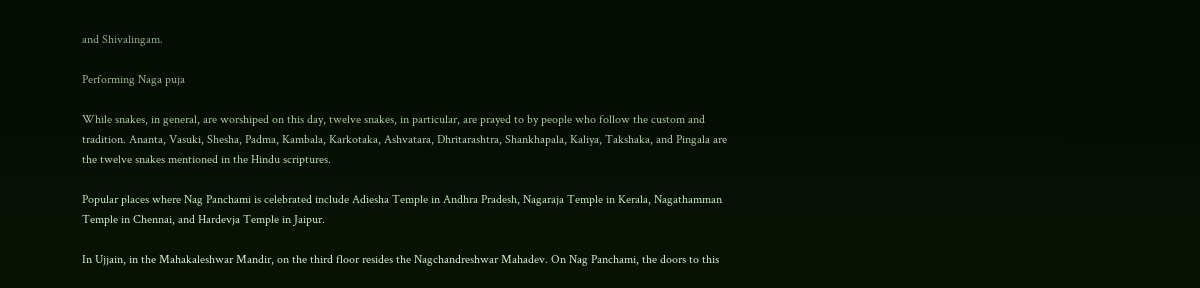and Shivalingam.

Performing Naga puja

While snakes, in general, are worshiped on this day, twelve snakes, in particular, are prayed to by people who follow the custom and tradition. Ananta, Vasuki, Shesha, Padma, Kambala, Karkotaka, Ashvatara, Dhritarashtra, Shankhapala, Kaliya, Takshaka, and Pingala are the twelve snakes mentioned in the Hindu scriptures.

Popular places where Nag Panchami is celebrated include Adiesha Temple in Andhra Pradesh, Nagaraja Temple in Kerala, Nagathamman Temple in Chennai, and Hardevja Temple in Jaipur.

In Ujjain, in the Mahakaleshwar Mandir, on the third floor resides the Nagchandreshwar Mahadev. On Nag Panchami, the doors to this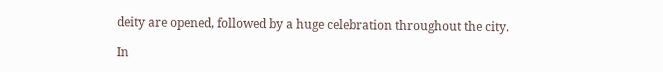deity are opened, followed by a huge celebration throughout the city.

In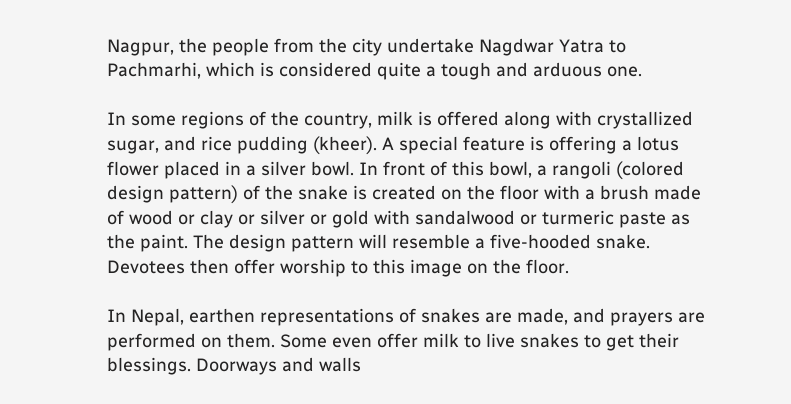Nagpur, the people from the city undertake Nagdwar Yatra to Pachmarhi, which is considered quite a tough and arduous one.

In some regions of the country, milk is offered along with crystallized sugar, and rice pudding (kheer). A special feature is offering a lotus flower placed in a silver bowl. In front of this bowl, a rangoli (colored design pattern) of the snake is created on the floor with a brush made of wood or clay or silver or gold with sandalwood or turmeric paste as the paint. The design pattern will resemble a five-hooded snake. Devotees then offer worship to this image on the floor.

In Nepal, earthen representations of snakes are made, and prayers are performed on them. Some even offer milk to live snakes to get their blessings. Doorways and walls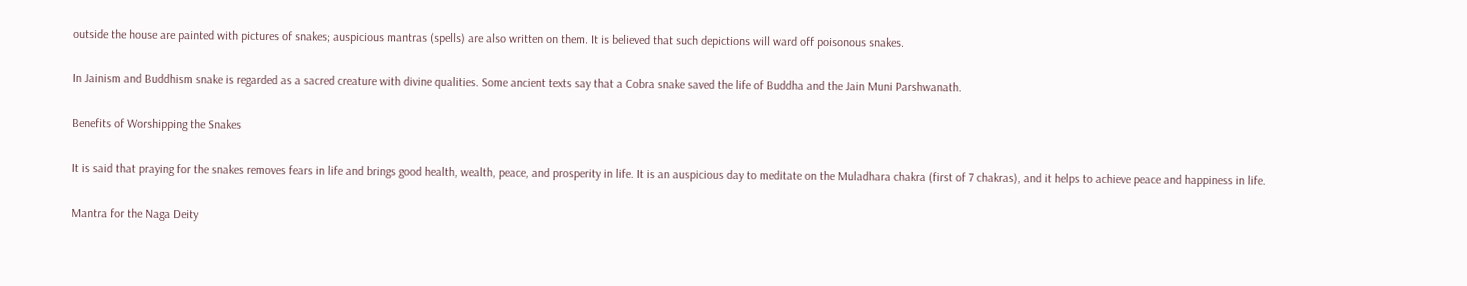outside the house are painted with pictures of snakes; auspicious mantras (spells) are also written on them. It is believed that such depictions will ward off poisonous snakes.

In Jainism and Buddhism snake is regarded as a sacred creature with divine qualities. Some ancient texts say that a Cobra snake saved the life of Buddha and the Jain Muni Parshwanath.

Benefits of Worshipping the Snakes

It is said that praying for the snakes removes fears in life and brings good health, wealth, peace, and prosperity in life. It is an auspicious day to meditate on the Muladhara chakra (first of 7 chakras), and it helps to achieve peace and happiness in life.

Mantra for the Naga Deity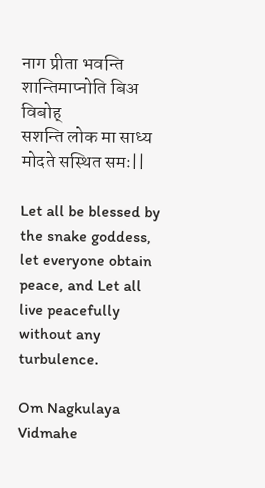नाग प्रीता भवन्ति शान्तिमाप्नोति बिअ विबोह्
सशन्ति लोक मा साध्य मोदते सस्थित समः||

Let all be blessed by the snake goddess, let everyone obtain peace, and Let all live peacefully without any turbulence.

Om Nagkulaya Vidmahe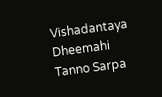Vishadantaya Dheemahi Tanno Sarpa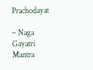Prachodayat

– Naga Gayatri Mantra